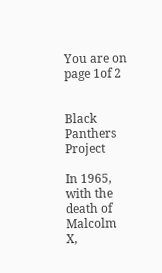You are on page 1of 2


Black Panthers Project

In 1965, with the death of Malcolm X,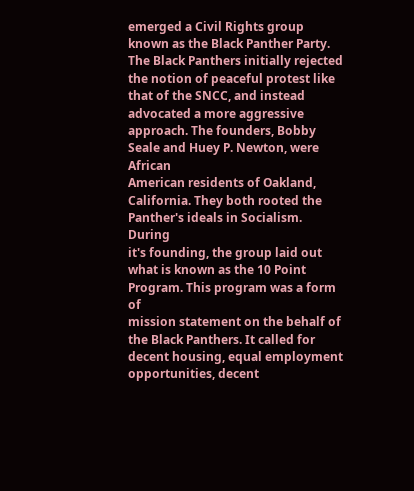emerged a Civil Rights group known as the Black Panther Party.
The Black Panthers initially rejected the notion of peaceful protest like that of the SNCC, and instead
advocated a more aggressive approach. The founders, Bobby Seale and Huey P. Newton, were African
American residents of Oakland, California. They both rooted the Panther's ideals in Socialism. During
it's founding, the group laid out what is known as the 10 Point Program. This program was a form of
mission statement on the behalf of the Black Panthers. It called for decent housing, equal employment
opportunities, decent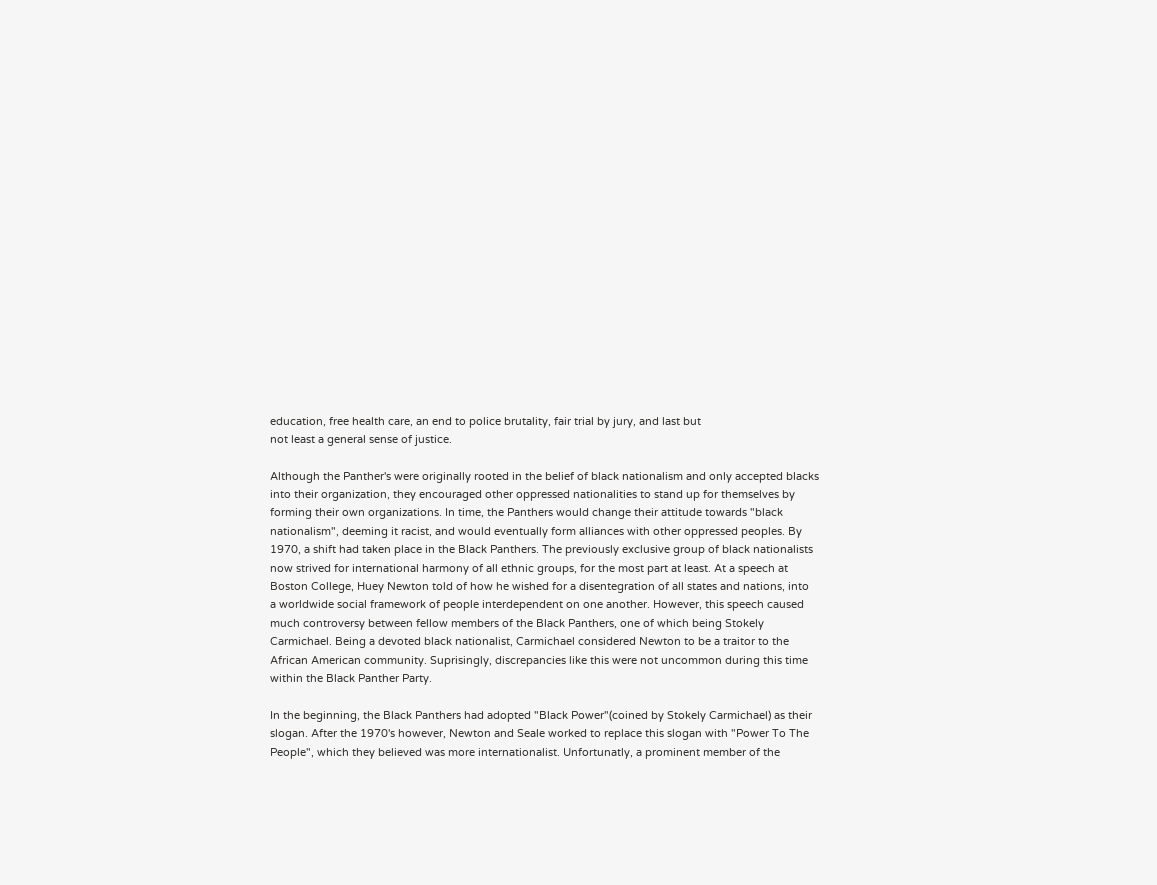education, free health care, an end to police brutality, fair trial by jury, and last but
not least a general sense of justice.

Although the Panther's were originally rooted in the belief of black nationalism and only accepted blacks
into their organization, they encouraged other oppressed nationalities to stand up for themselves by
forming their own organizations. In time, the Panthers would change their attitude towards "black
nationalism", deeming it racist, and would eventually form alliances with other oppressed peoples. By
1970, a shift had taken place in the Black Panthers. The previously exclusive group of black nationalists
now strived for international harmony of all ethnic groups, for the most part at least. At a speech at
Boston College, Huey Newton told of how he wished for a disentegration of all states and nations, into
a worldwide social framework of people interdependent on one another. However, this speech caused
much controversy between fellow members of the Black Panthers, one of which being Stokely
Carmichael. Being a devoted black nationalist, Carmichael considered Newton to be a traitor to the
African American community. Suprisingly, discrepancies like this were not uncommon during this time
within the Black Panther Party.

In the beginning, the Black Panthers had adopted "Black Power"(coined by Stokely Carmichael) as their
slogan. After the 1970's however, Newton and Seale worked to replace this slogan with "Power To The
People", which they believed was more internationalist. Unfortunatly, a prominent member of the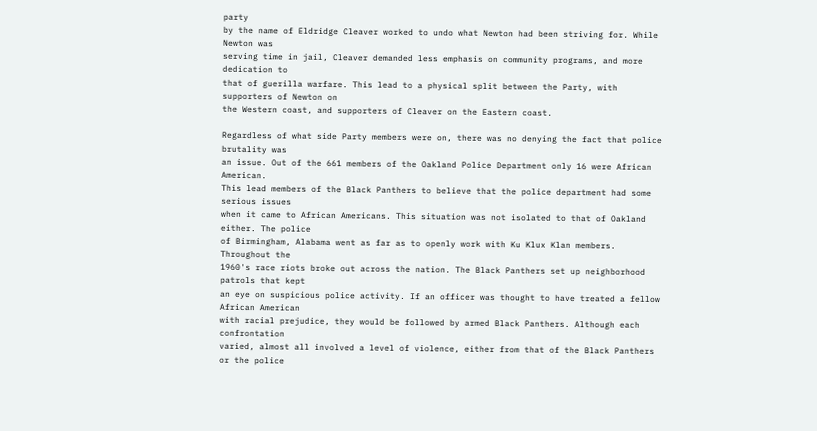party
by the name of Eldridge Cleaver worked to undo what Newton had been striving for. While Newton was
serving time in jail, Cleaver demanded less emphasis on community programs, and more dedication to
that of guerilla warfare. This lead to a physical split between the Party, with supporters of Newton on
the Western coast, and supporters of Cleaver on the Eastern coast.

Regardless of what side Party members were on, there was no denying the fact that police brutality was
an issue. Out of the 661 members of the Oakland Police Department only 16 were African American.
This lead members of the Black Panthers to believe that the police department had some serious issues
when it came to African Americans. This situation was not isolated to that of Oakland either. The police
of Birmingham, Alabama went as far as to openly work with Ku Klux Klan members. Throughout the
1960's race riots broke out across the nation. The Black Panthers set up neighborhood patrols that kept
an eye on suspicious police activity. If an officer was thought to have treated a fellow African American
with racial prejudice, they would be followed by armed Black Panthers. Although each confrontation
varied, almost all involved a level of violence, either from that of the Black Panthers or the police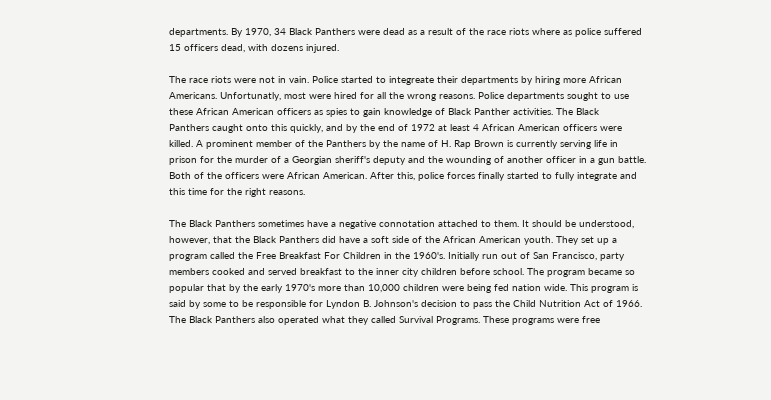departments. By 1970, 34 Black Panthers were dead as a result of the race riots where as police suffered
15 officers dead, with dozens injured.

The race riots were not in vain. Police started to integreate their departments by hiring more African
Americans. Unfortunatly, most were hired for all the wrong reasons. Police departments sought to use
these African American officers as spies to gain knowledge of Black Panther activities. The Black
Panthers caught onto this quickly, and by the end of 1972 at least 4 African American officers were
killed. A prominent member of the Panthers by the name of H. Rap Brown is currently serving life in
prison for the murder of a Georgian sheriff's deputy and the wounding of another officer in a gun battle.
Both of the officers were African American. After this, police forces finally started to fully integrate and
this time for the right reasons.

The Black Panthers sometimes have a negative connotation attached to them. It should be understood,
however, that the Black Panthers did have a soft side of the African American youth. They set up a
program called the Free Breakfast For Children in the 1960's. Initially run out of San Francisco, party
members cooked and served breakfast to the inner city children before school. The program became so
popular that by the early 1970's more than 10,000 children were being fed nation wide. This program is
said by some to be responsible for Lyndon B. Johnson's decision to pass the Child Nutrition Act of 1966.
The Black Panthers also operated what they called Survival Programs. These programs were free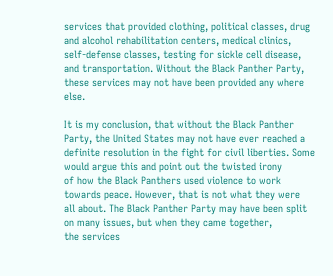services that provided clothing, political classes, drug and alcohol rehabilitation centers, medical clinics,
self-defense classes, testing for sickle cell disease, and transportation. Without the Black Panther Party,
these services may not have been provided any where else.

It is my conclusion, that without the Black Panther Party, the United States may not have ever reached a
definite resolution in the fight for civil liberties. Some would argue this and point out the twisted irony
of how the Black Panthers used violence to work towards peace. However, that is not what they were
all about. The Black Panther Party may have been split on many issues, but when they came together,
the services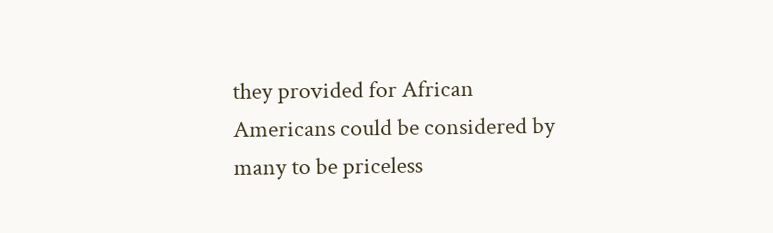they provided for African Americans could be considered by many to be priceless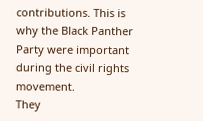contributions. This is why the Black Panther Party were important during the civil rights movement.
They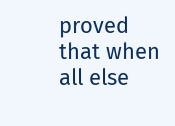proved that when all else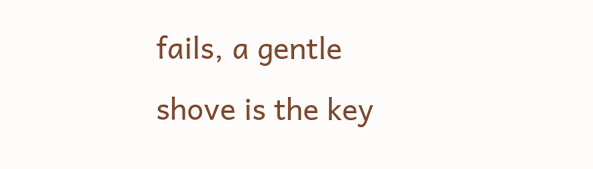fails, a gentle shove is the key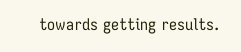towards getting results.